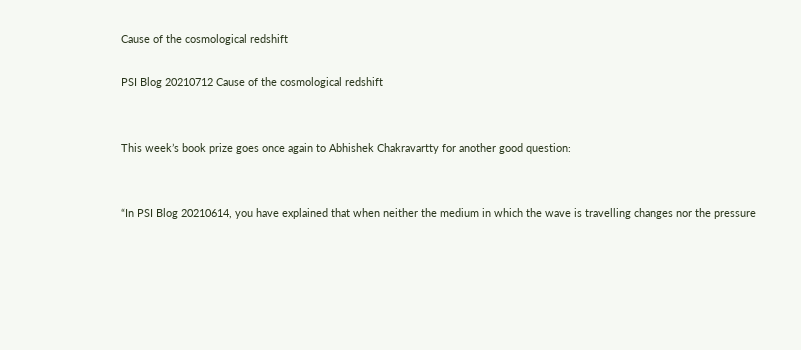Cause of the cosmological redshift

PSI Blog 20210712 Cause of the cosmological redshift


This week’s book prize goes once again to Abhishek Chakravartty for another good question:


“In PSI Blog 20210614, you have explained that when neither the medium in which the wave is travelling changes nor the pressure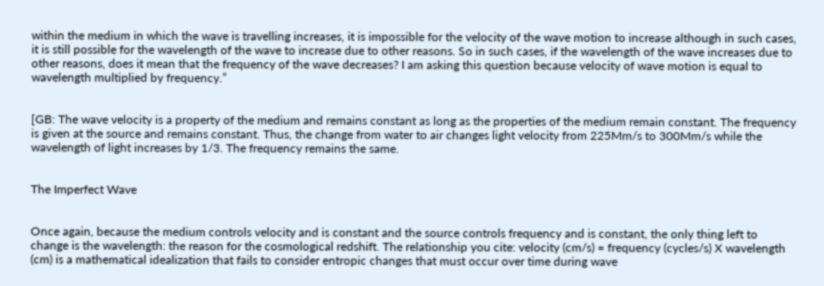within the medium in which the wave is travelling increases, it is impossible for the velocity of the wave motion to increase although in such cases, it is still possible for the wavelength of the wave to increase due to other reasons. So in such cases, if the wavelength of the wave increases due to other reasons, does it mean that the frequency of the wave decreases? I am asking this question because velocity of wave motion is equal to wavelength multiplied by frequency.”


[GB: The wave velocity is a property of the medium and remains constant as long as the properties of the medium remain constant. The frequency is given at the source and remains constant. Thus, the change from water to air changes light velocity from 225Mm/s to 300Mm/s while the wavelength of light increases by 1/3. The frequency remains the same.


The Imperfect Wave


Once again, because the medium controls velocity and is constant and the source controls frequency and is constant, the only thing left to change is the wavelength: the reason for the cosmological redshift. The relationship you cite: velocity (cm/s) = frequency (cycles/s) X wavelength (cm) is a mathematical idealization that fails to consider entropic changes that must occur over time during wave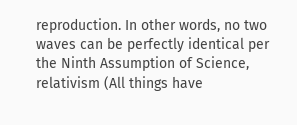reproduction. In other words, no two waves can be perfectly identical per the Ninth Assumption of Science, relativism (All things have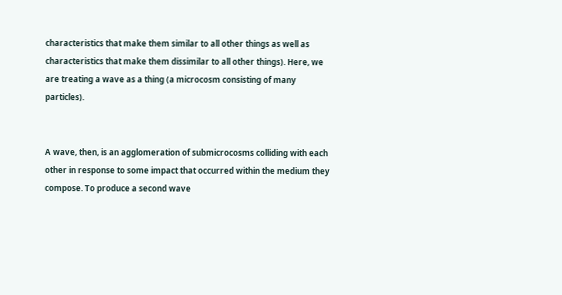characteristics that make them similar to all other things as well as characteristics that make them dissimilar to all other things). Here, we are treating a wave as a thing (a microcosm consisting of many particles).


A wave, then, is an agglomeration of submicrocosms colliding with each other in response to some impact that occurred within the medium they compose. To produce a second wave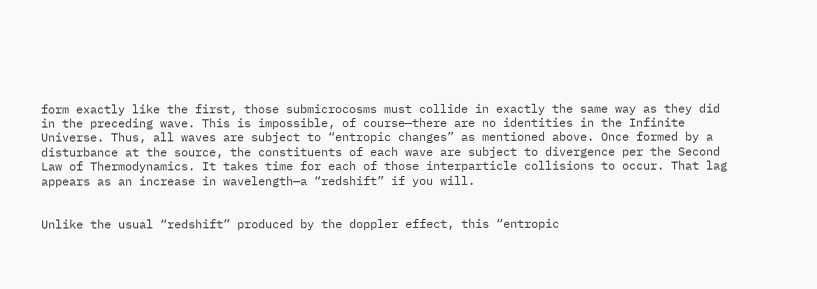form exactly like the first, those submicrocosms must collide in exactly the same way as they did in the preceding wave. This is impossible, of course—there are no identities in the Infinite Universe. Thus, all waves are subject to “entropic changes” as mentioned above. Once formed by a disturbance at the source, the constituents of each wave are subject to divergence per the Second Law of Thermodynamics. It takes time for each of those interparticle collisions to occur. That lag appears as an increase in wavelength—a “redshift” if you will.


Unlike the usual “redshift” produced by the doppler effect, this “entropic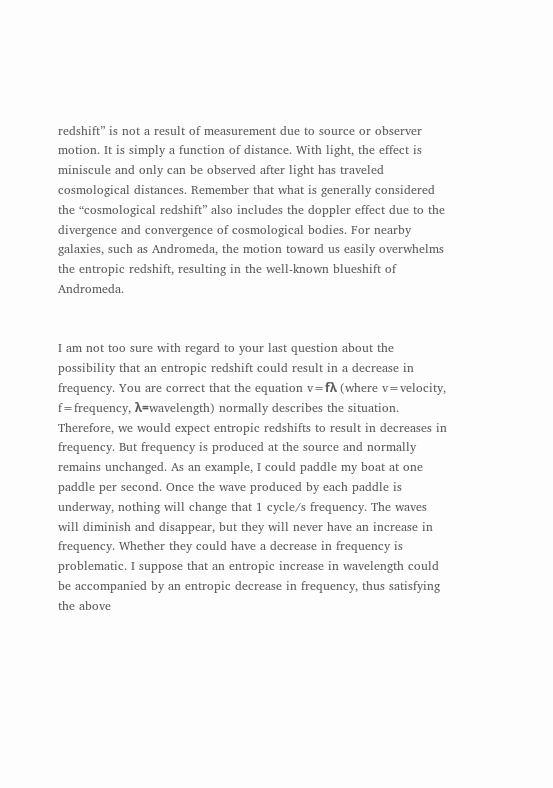redshift” is not a result of measurement due to source or observer motion. It is simply a function of distance. With light, the effect is miniscule and only can be observed after light has traveled cosmological distances. Remember that what is generally considered the “cosmological redshift” also includes the doppler effect due to the divergence and convergence of cosmological bodies. For nearby galaxies, such as Andromeda, the motion toward us easily overwhelms the entropic redshift, resulting in the well-known blueshift of Andromeda.


I am not too sure with regard to your last question about the possibility that an entropic redshift could result in a decrease in frequency. You are correct that the equation v=fλ (where v=velocity, f=frequency, λ=wavelength) normally describes the situation. Therefore, we would expect entropic redshifts to result in decreases in frequency. But frequency is produced at the source and normally remains unchanged. As an example, I could paddle my boat at one paddle per second. Once the wave produced by each paddle is underway, nothing will change that 1 cycle/s frequency. The waves will diminish and disappear, but they will never have an increase in frequency. Whether they could have a decrease in frequency is problematic. I suppose that an entropic increase in wavelength could be accompanied by an entropic decrease in frequency, thus satisfying the above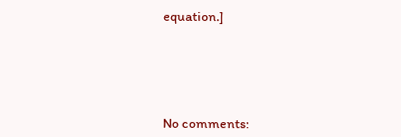equation.]






No comments: